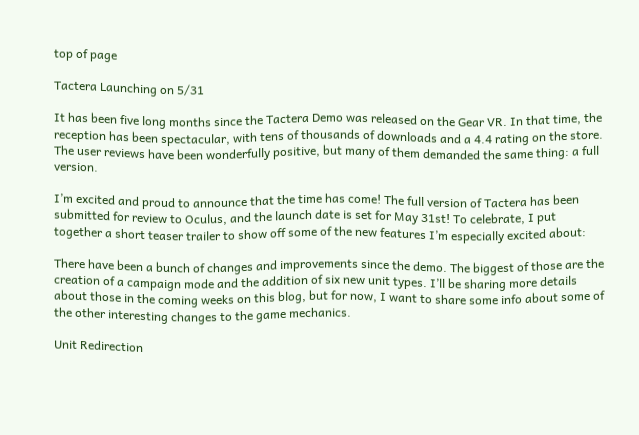top of page

Tactera Launching on 5/31

It has been five long months since the Tactera Demo was released on the Gear VR. In that time, the reception has been spectacular, with tens of thousands of downloads and a 4.4 rating on the store. The user reviews have been wonderfully positive, but many of them demanded the same thing: a full version.

I’m excited and proud to announce that the time has come! The full version of Tactera has been submitted for review to Oculus, and the launch date is set for May 31st! To celebrate, I put together a short teaser trailer to show off some of the new features I’m especially excited about:

There have been a bunch of changes and improvements since the demo. The biggest of those are the creation of a campaign mode and the addition of six new unit types. I’ll be sharing more details about those in the coming weeks on this blog, but for now, I want to share some info about some of the other interesting changes to the game mechanics.

Unit Redirection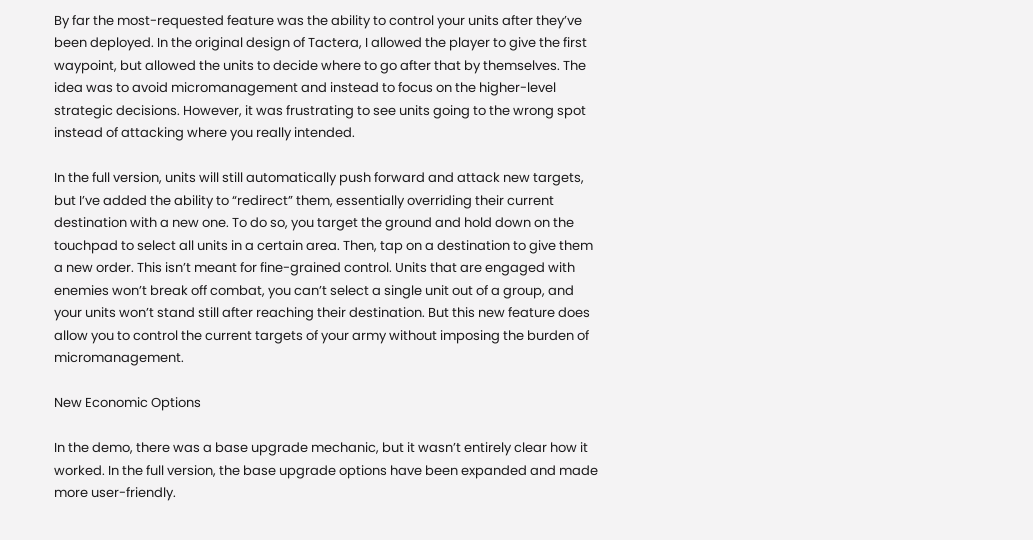By far the most-requested feature was the ability to control your units after they’ve been deployed. In the original design of Tactera, I allowed the player to give the first waypoint, but allowed the units to decide where to go after that by themselves. The idea was to avoid micromanagement and instead to focus on the higher-level strategic decisions. However, it was frustrating to see units going to the wrong spot instead of attacking where you really intended.

In the full version, units will still automatically push forward and attack new targets, but I’ve added the ability to “redirect” them, essentially overriding their current destination with a new one. To do so, you target the ground and hold down on the touchpad to select all units in a certain area. Then, tap on a destination to give them a new order. This isn’t meant for fine-grained control. Units that are engaged with enemies won’t break off combat, you can’t select a single unit out of a group, and your units won’t stand still after reaching their destination. But this new feature does allow you to control the current targets of your army without imposing the burden of micromanagement.

New Economic Options

In the demo, there was a base upgrade mechanic, but it wasn’t entirely clear how it worked. In the full version, the base upgrade options have been expanded and made more user-friendly.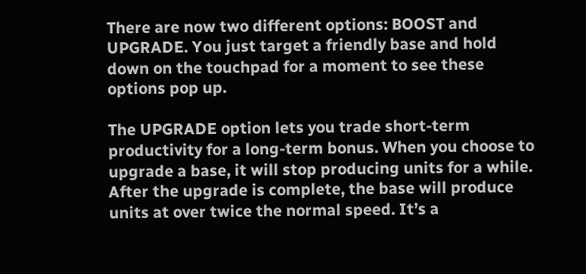There are now two different options: BOOST and UPGRADE. You just target a friendly base and hold down on the touchpad for a moment to see these options pop up.

The UPGRADE option lets you trade short-term productivity for a long-term bonus. When you choose to upgrade a base, it will stop producing units for a while. After the upgrade is complete, the base will produce units at over twice the normal speed. It’s a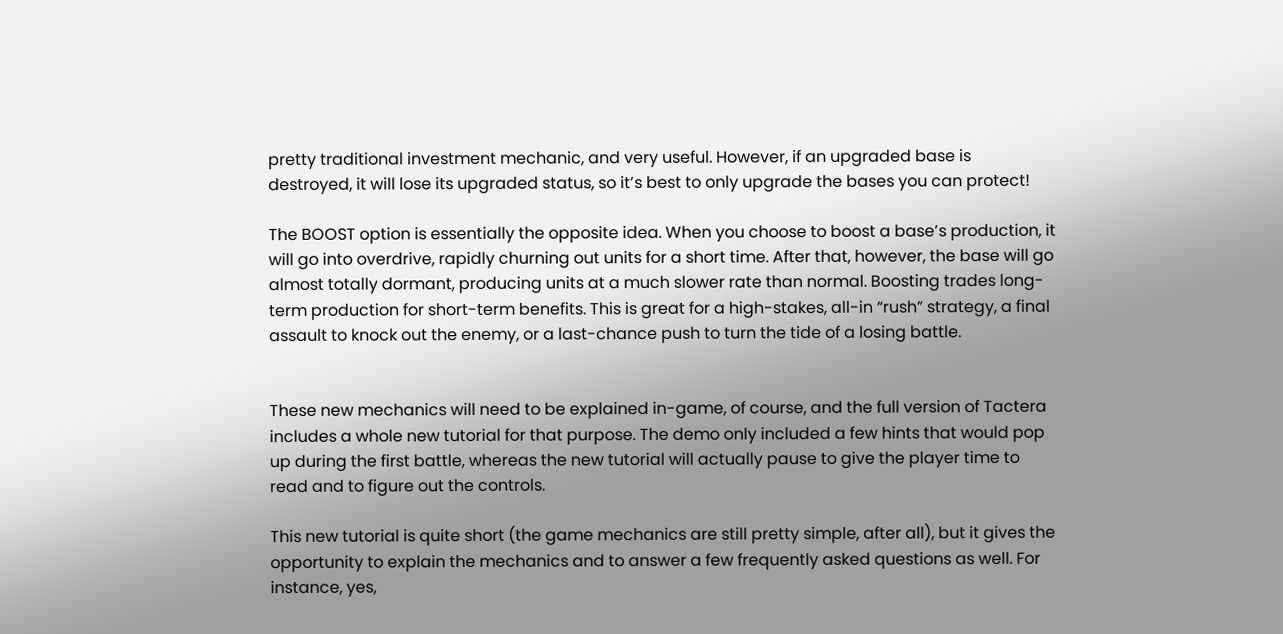pretty traditional investment mechanic, and very useful. However, if an upgraded base is destroyed, it will lose its upgraded status, so it’s best to only upgrade the bases you can protect!

The BOOST option is essentially the opposite idea. When you choose to boost a base’s production, it will go into overdrive, rapidly churning out units for a short time. After that, however, the base will go almost totally dormant, producing units at a much slower rate than normal. Boosting trades long-term production for short-term benefits. This is great for a high-stakes, all-in “rush” strategy, a final assault to knock out the enemy, or a last-chance push to turn the tide of a losing battle.


These new mechanics will need to be explained in-game, of course, and the full version of Tactera includes a whole new tutorial for that purpose. The demo only included a few hints that would pop up during the first battle, whereas the new tutorial will actually pause to give the player time to read and to figure out the controls.

This new tutorial is quite short (the game mechanics are still pretty simple, after all), but it gives the opportunity to explain the mechanics and to answer a few frequently asked questions as well. For instance, yes,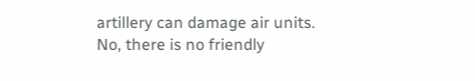artillery can damage air units. No, there is no friendly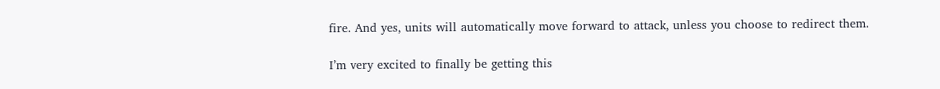fire. And yes, units will automatically move forward to attack, unless you choose to redirect them.

I’m very excited to finally be getting this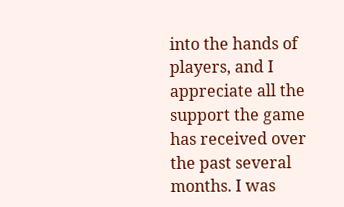into the hands of players, and I appreciate all the support the game has received over the past several months. I was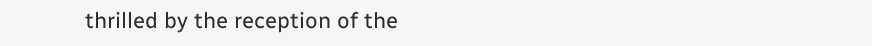thrilled by the reception of the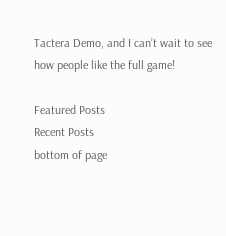Tactera Demo, and I can’t wait to see how people like the full game!

Featured Posts
Recent Posts
bottom of page